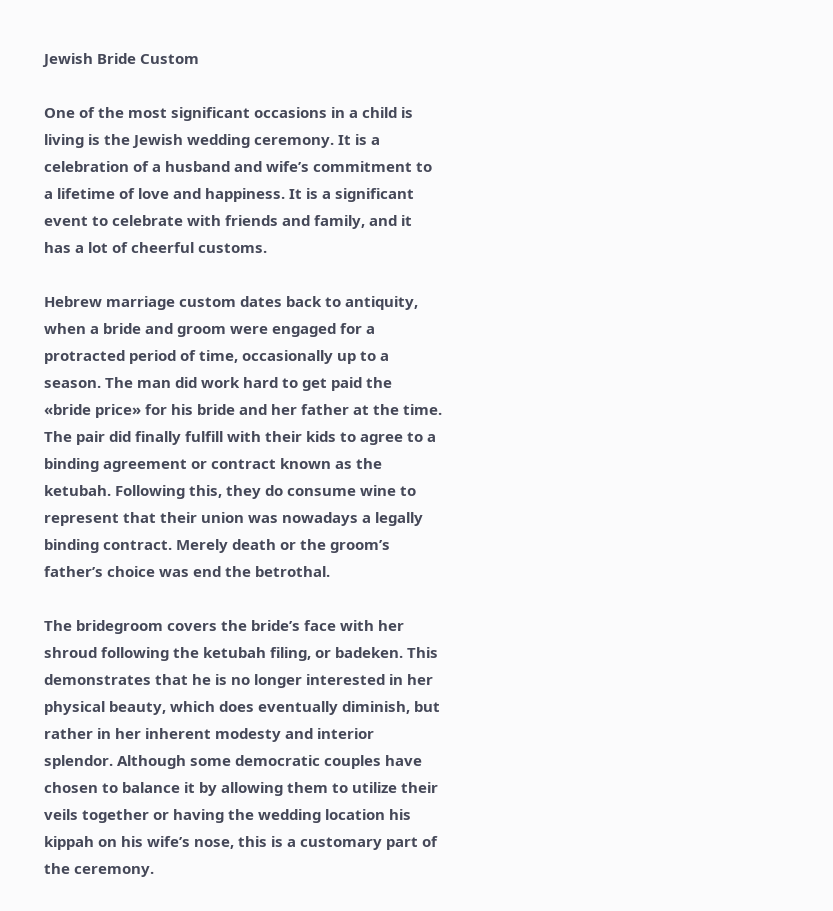Jewish Bride Custom

One of the most significant occasions in a child is living is the Jewish wedding ceremony. It is a celebration of a husband and wife’s commitment to a lifetime of love and happiness. It is a significant event to celebrate with friends and family, and it has a lot of cheerful customs.

Hebrew marriage custom dates back to antiquity, when a bride and groom were engaged for a protracted period of time, occasionally up to a season. The man did work hard to get paid the «bride price» for his bride and her father at the time. The pair did finally fulfill with their kids to agree to a binding agreement or contract known as the ketubah. Following this, they do consume wine to represent that their union was nowadays a legally binding contract. Merely death or the groom’s father’s choice was end the betrothal.

The bridegroom covers the bride’s face with her shroud following the ketubah filing, or badeken. This demonstrates that he is no longer interested in her physical beauty, which does eventually diminish, but rather in her inherent modesty and interior splendor. Although some democratic couples have chosen to balance it by allowing them to utilize their veils together or having the wedding location his kippah on his wife’s nose, this is a customary part of the ceremony.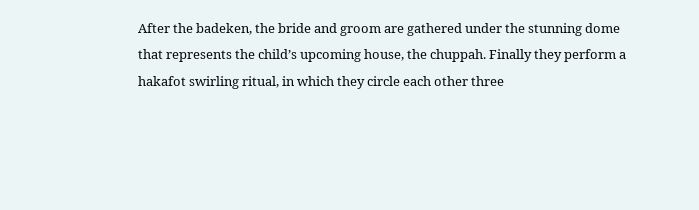After the badeken, the bride and groom are gathered under the stunning dome that represents the child’s upcoming house, the chuppah. Finally they perform a hakafot swirling ritual, in which they circle each other three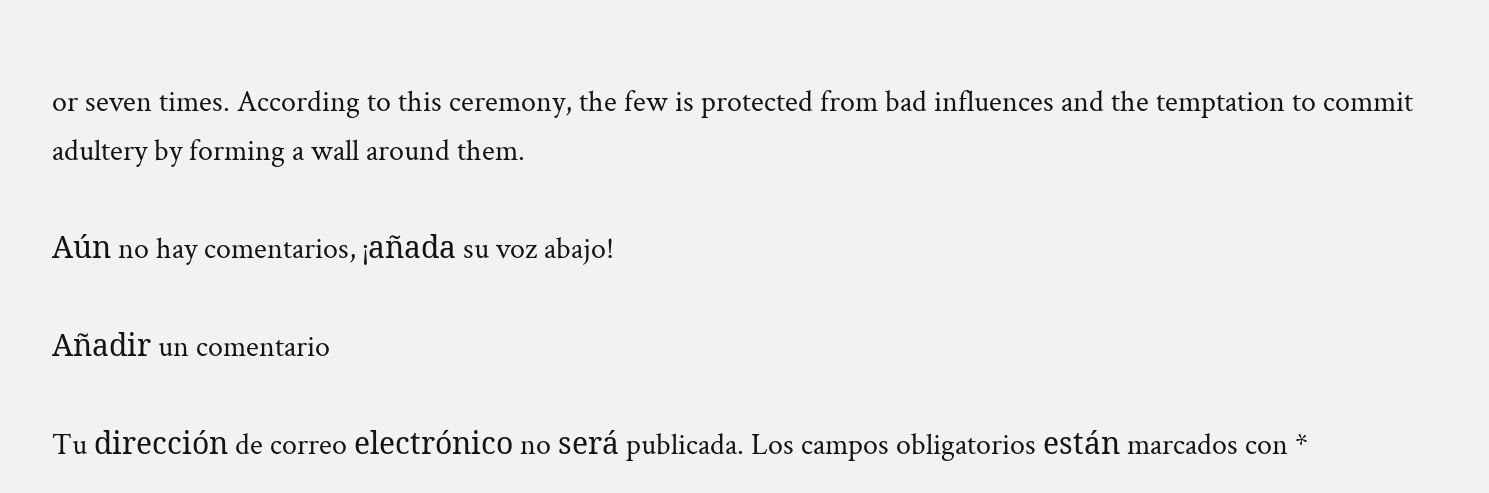or seven times. According to this ceremony, the few is protected from bad influences and the temptation to commit adultery by forming a wall around them.

Aún no hay comentarios, ¡añada su voz abajo!

Añadir un comentario

Tu dirección de correo electrónico no será publicada. Los campos obligatorios están marcados con *